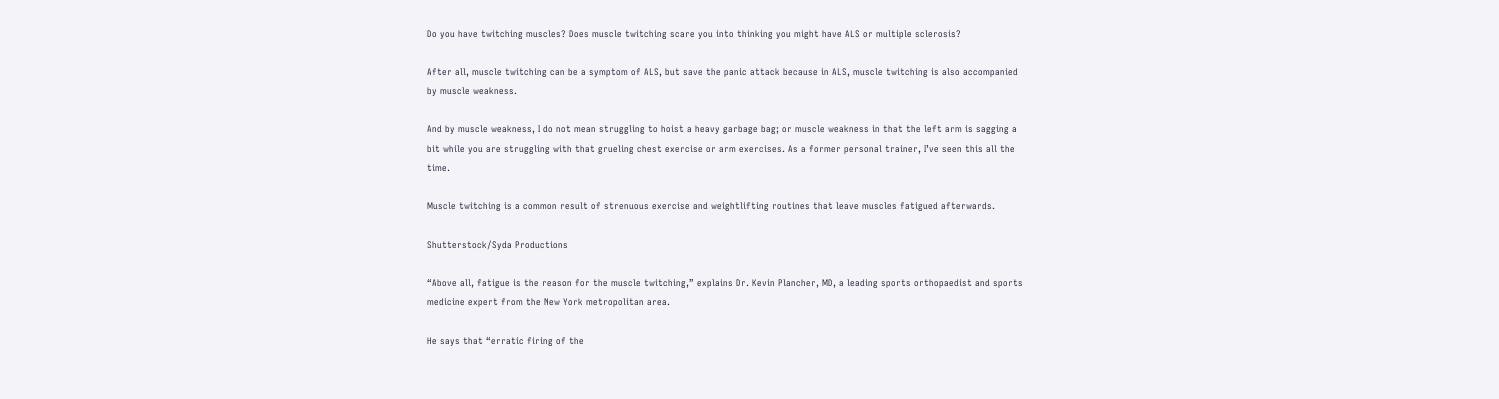Do you have twitching muscles? Does muscle twitching scare you into thinking you might have ALS or multiple sclerosis?

After all, muscle twitching can be a symptom of ALS, but save the panic attack because in ALS, muscle twitching is also accompanied by muscle weakness.

And by muscle weakness, I do not mean struggling to hoist a heavy garbage bag; or muscle weakness in that the left arm is sagging a bit while you are struggling with that grueling chest exercise or arm exercises. As a former personal trainer, I’ve seen this all the time.

Muscle twitching is a common result of strenuous exercise and weightlifting routines that leave muscles fatigued afterwards.

Shutterstock/Syda Productions

“Above all, fatigue is the reason for the muscle twitching,” explains Dr. Kevin Plancher, MD, a leading sports orthopaedist and sports medicine expert from the New York metropolitan area.

He says that “erratic firing of the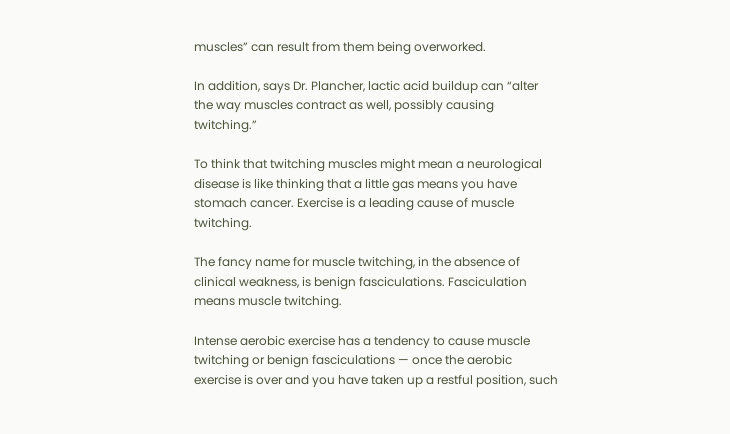muscles” can result from them being overworked.

In addition, says Dr. Plancher, lactic acid buildup can “alter the way muscles contract as well, possibly causing twitching.”

To think that twitching muscles might mean a neurological disease is like thinking that a little gas means you have stomach cancer. Exercise is a leading cause of muscle twitching.

The fancy name for muscle twitching, in the absence of clinical weakness, is benign fasciculations. Fasciculation means muscle twitching.

Intense aerobic exercise has a tendency to cause muscle twitching or benign fasciculations — once the aerobic exercise is over and you have taken up a restful position, such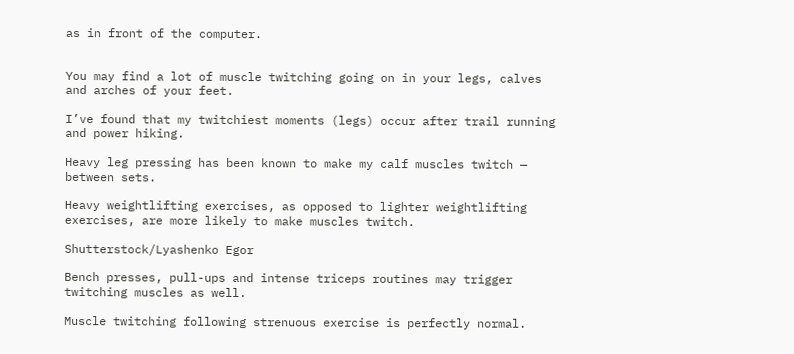as in front of the computer.


You may find a lot of muscle twitching going on in your legs, calves and arches of your feet.

I’ve found that my twitchiest moments (legs) occur after trail running and power hiking.

Heavy leg pressing has been known to make my calf muscles twitch — between sets.

Heavy weightlifting exercises, as opposed to lighter weightlifting exercises, are more likely to make muscles twitch.

Shutterstock/Lyashenko Egor

Bench presses, pull-ups and intense triceps routines may trigger twitching muscles as well.

Muscle twitching following strenuous exercise is perfectly normal.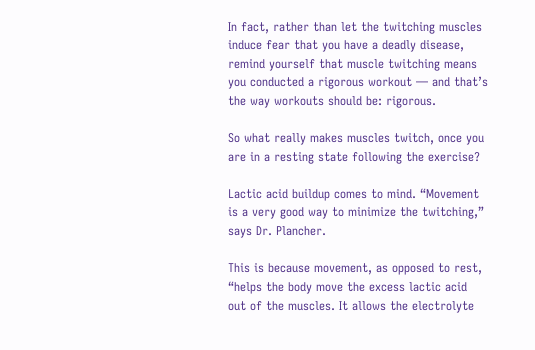In fact, rather than let the twitching muscles induce fear that you have a deadly disease, remind yourself that muscle twitching means you conducted a rigorous workout — and that’s the way workouts should be: rigorous.

So what really makes muscles twitch, once you are in a resting state following the exercise?

Lactic acid buildup comes to mind. “Movement is a very good way to minimize the twitching,” says Dr. Plancher.

This is because movement, as opposed to rest, “helps the body move the excess lactic acid out of the muscles. It allows the electrolyte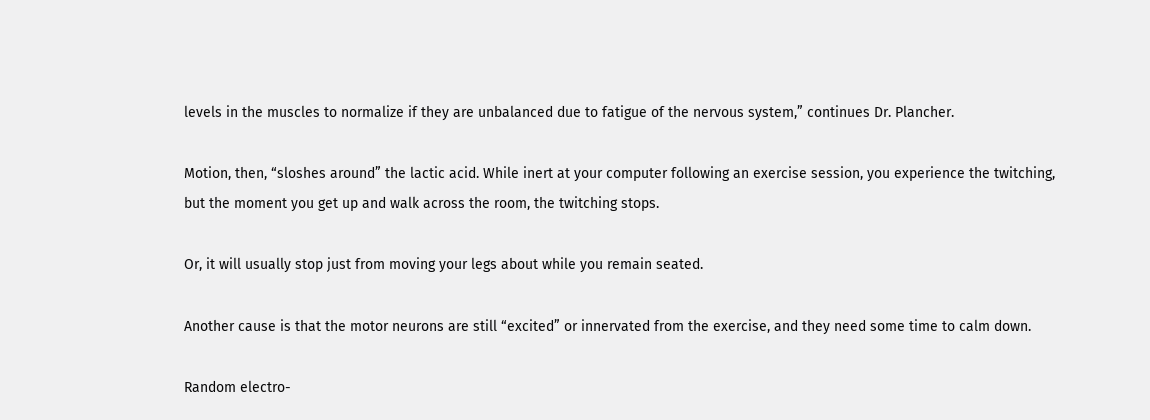levels in the muscles to normalize if they are unbalanced due to fatigue of the nervous system,” continues Dr. Plancher.

Motion, then, “sloshes around” the lactic acid. While inert at your computer following an exercise session, you experience the twitching, but the moment you get up and walk across the room, the twitching stops.

Or, it will usually stop just from moving your legs about while you remain seated.

Another cause is that the motor neurons are still “excited” or innervated from the exercise, and they need some time to calm down.

Random electro-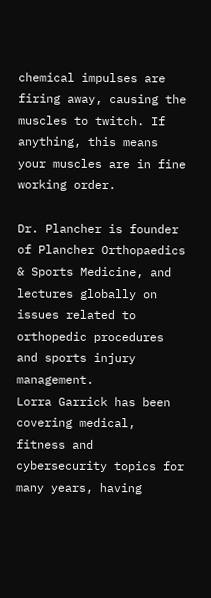chemical impulses are firing away, causing the muscles to twitch. If anything, this means your muscles are in fine working order.

Dr. Plancher is founder of Plancher Orthopaedics & Sports Medicine, and lectures globally on issues related to orthopedic procedures and sports injury management.
Lorra Garrick has been covering medical, fitness and cybersecurity topics for many years, having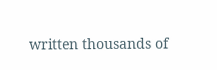written thousands of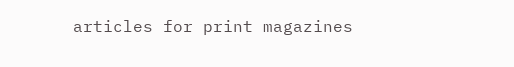articles for print magazines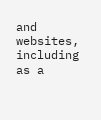and websites, including as a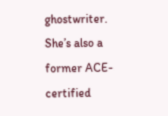ghostwriter. She’s also a former ACE-certified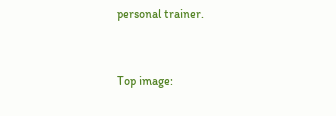personal trainer.


Top image: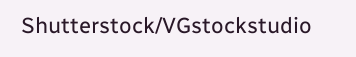Shutterstock/VGstockstudio